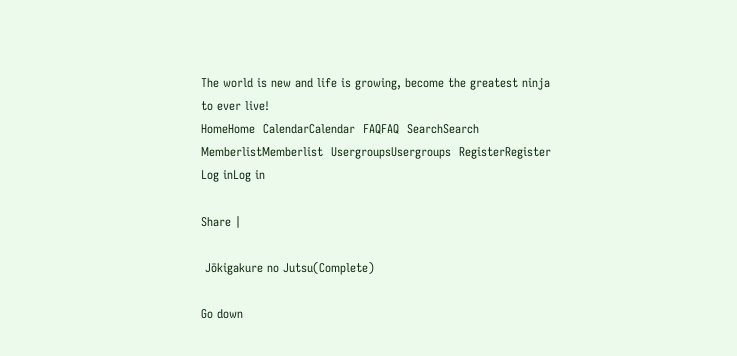The world is new and life is growing, become the greatest ninja to ever live!
HomeHome  CalendarCalendar  FAQFAQ  SearchSearch  MemberlistMemberlist  UsergroupsUsergroups  RegisterRegister  Log inLog in

Share |

 Jōkigakure no Jutsu(Complete)

Go down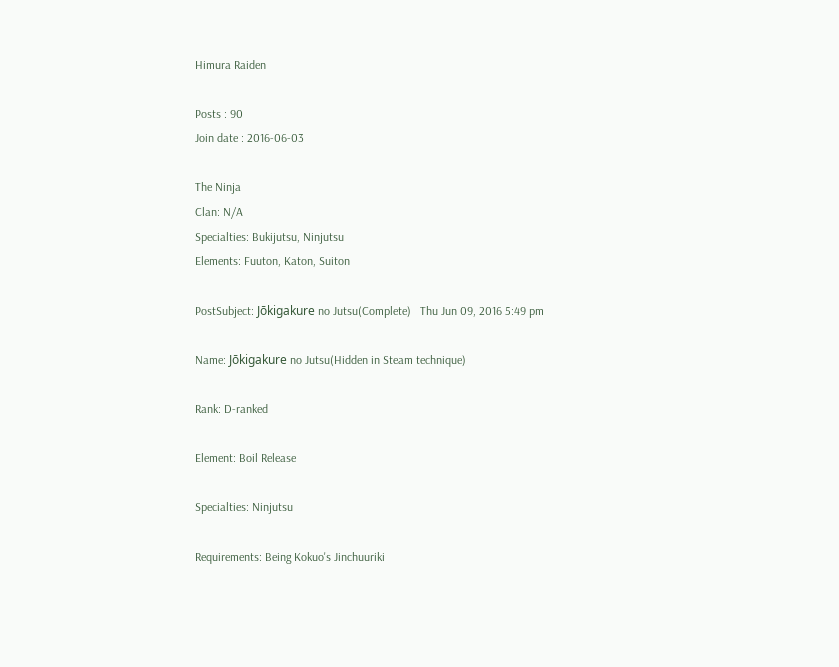Himura Raiden

Posts : 90
Join date : 2016-06-03

The Ninja
Clan: N/A
Specialties: Bukijutsu, Ninjutsu
Elements: Fuuton, Katon, Suiton

PostSubject: Jōkigakure no Jutsu(Complete)   Thu Jun 09, 2016 5:49 pm

Name: Jōkigakure no Jutsu(Hidden in Steam technique)

Rank: D-ranked

Element: Boil Release

Specialties: Ninjutsu

Requirements: Being Kokuo's Jinchuuriki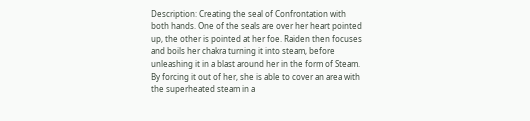Description: Creating the seal of Confrontation with both hands. One of the seals are over her heart pointed up, the other is pointed at her foe. Raiden then focuses and boils her chakra turning it into steam, before unleashing it in a blast around her in the form of Steam. By forcing it out of her, she is able to cover an area with the superheated steam in a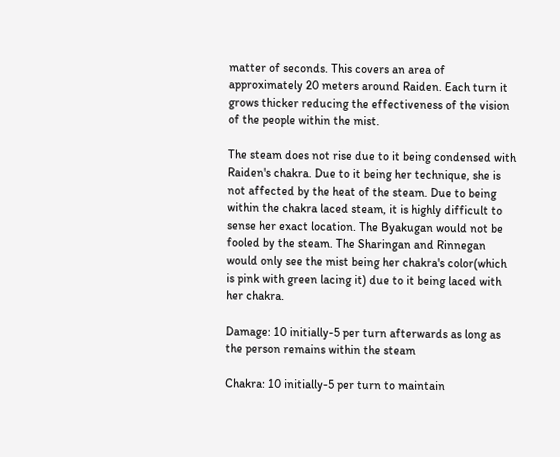matter of seconds. This covers an area of approximately 20 meters around Raiden. Each turn it grows thicker reducing the effectiveness of the vision of the people within the mist.

The steam does not rise due to it being condensed with Raiden's chakra. Due to it being her technique, she is not affected by the heat of the steam. Due to being within the chakra laced steam, it is highly difficult to sense her exact location. The Byakugan would not be fooled by the steam. The Sharingan and Rinnegan would only see the mist being her chakra's color(which is pink with green lacing it) due to it being laced with her chakra.

Damage: 10 initially-5 per turn afterwards as long as the person remains within the steam

Chakra: 10 initially-5 per turn to maintain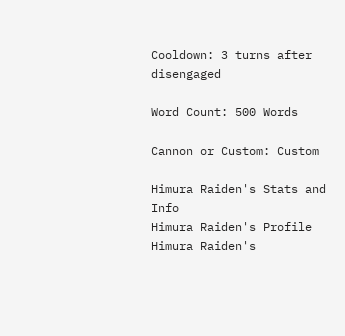Cooldown: 3 turns after disengaged

Word Count: 500 Words

Cannon or Custom: Custom

Himura Raiden's Stats and Info
Himura Raiden's Profile
Himura Raiden's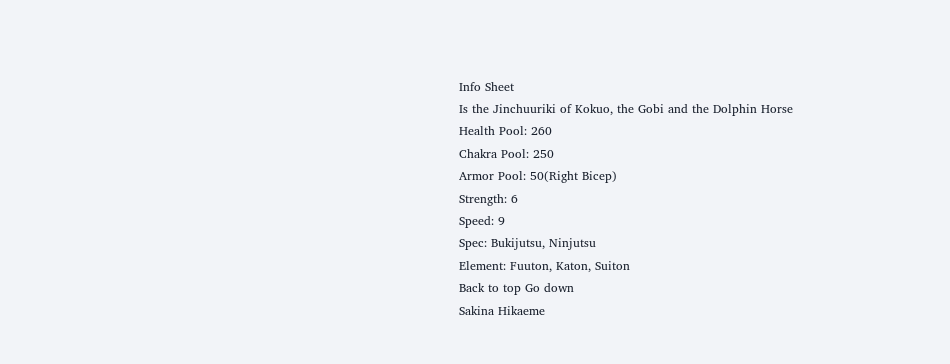Info Sheet
Is the Jinchuuriki of Kokuo, the Gobi and the Dolphin Horse
Health Pool: 260
Chakra Pool: 250
Armor Pool: 50(Right Bicep)
Strength: 6
Speed: 9
Spec: Bukijutsu, Ninjutsu
Element: Fuuton, Katon, Suiton
Back to top Go down
Sakina Hikaeme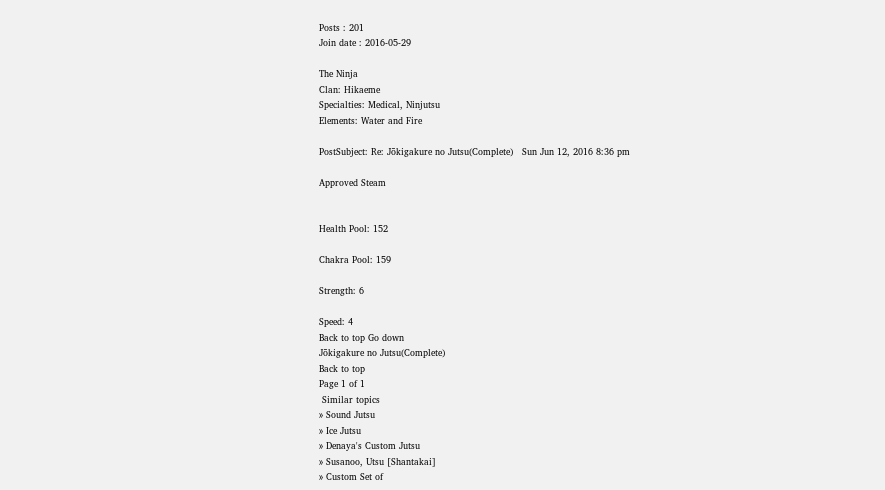Posts : 201
Join date : 2016-05-29

The Ninja
Clan: Hikaeme
Specialties: Medical, Ninjutsu
Elements: Water and Fire

PostSubject: Re: Jōkigakure no Jutsu(Complete)   Sun Jun 12, 2016 8:36 pm

Approved Steam


Health Pool: 152

Chakra Pool: 159

Strength: 6

Speed: 4
Back to top Go down
Jōkigakure no Jutsu(Complete)
Back to top
Page 1 of 1
 Similar topics
» Sound Jutsu
» Ice Jutsu
» Denaya's Custom Jutsu
» Susanoo, Utsu [Shantakai]
» Custom Set of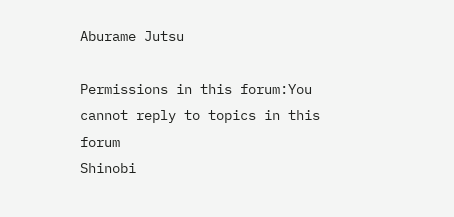Aburame Jutsu

Permissions in this forum:You cannot reply to topics in this forum
Shinobi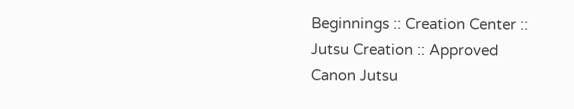Beginnings :: Creation Center :: Jutsu Creation :: Approved Canon Jutsu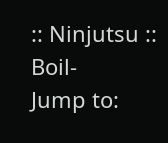:: Ninjutsu :: Boil-
Jump to: